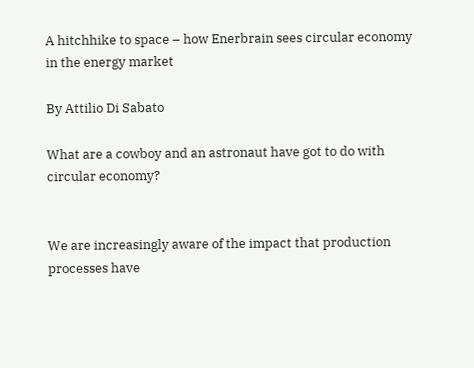A hitchhike to space – how Enerbrain sees circular economy in the energy market

By Attilio Di Sabato

What are a cowboy and an astronaut have got to do with circular economy?


We are increasingly aware of the impact that production processes have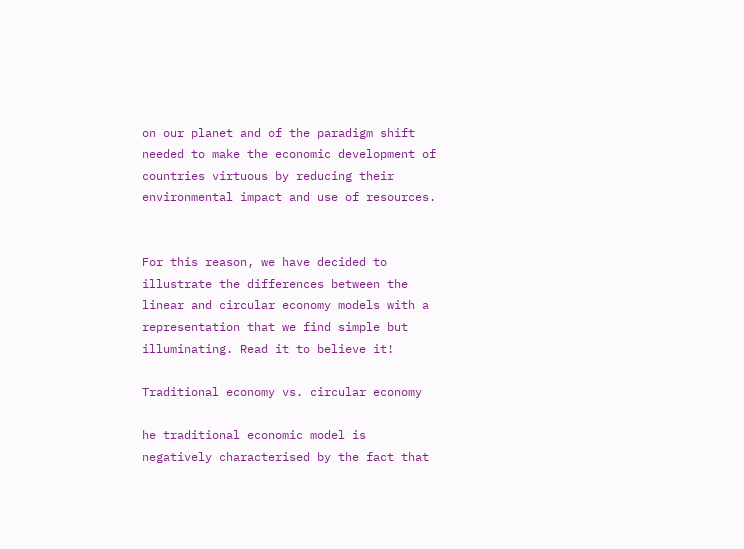on our planet and of the paradigm shift needed to make the economic development of countries virtuous by reducing their environmental impact and use of resources.


For this reason, we have decided to illustrate the differences between the linear and circular economy models with a representation that we find simple but illuminating. Read it to believe it!

Traditional economy vs. circular economy

he traditional economic model is negatively characterised by the fact that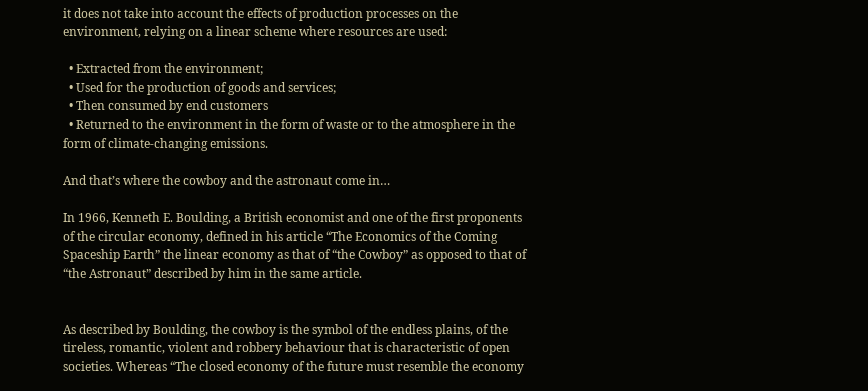it does not take into account the effects of production processes on the environment, relying on a linear scheme where resources are used:

  • Extracted from the environment;
  • Used for the production of goods and services;
  • Then consumed by end customers
  • Returned to the environment in the form of waste or to the atmosphere in the form of climate-changing emissions.

And that’s where the cowboy and the astronaut come in…

In 1966, Kenneth E. Boulding, a British economist and one of the first proponents of the circular economy, defined in his article “The Economics of the Coming Spaceship Earth” the linear economy as that of “the Cowboy” as opposed to that of “the Astronaut” described by him in the same article.


As described by Boulding, the cowboy is the symbol of the endless plains, of the tireless, romantic, violent and robbery behaviour that is characteristic of open societies. Whereas “The closed economy of the future must resemble the economy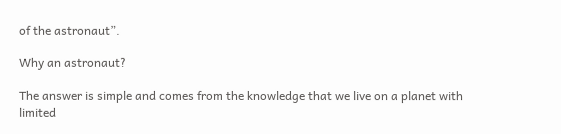of the astronaut”.

Why an astronaut?

The answer is simple and comes from the knowledge that we live on a planet with limited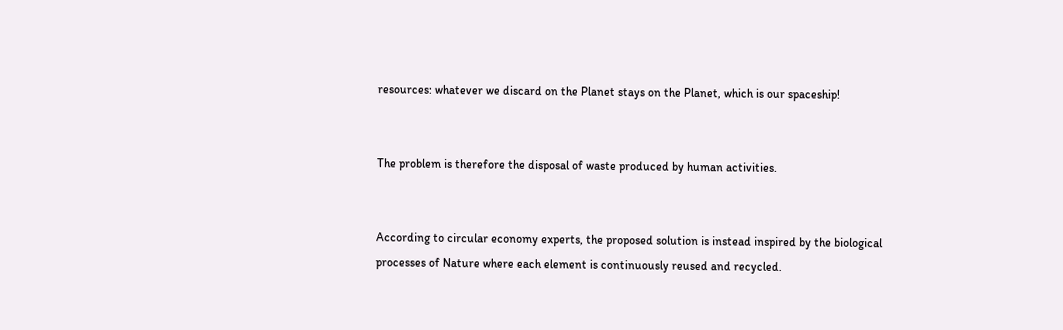resources: whatever we discard on the Planet stays on the Planet, which is our spaceship!


The problem is therefore the disposal of waste produced by human activities.


According to circular economy experts, the proposed solution is instead inspired by the biological processes of Nature where each element is continuously reused and recycled.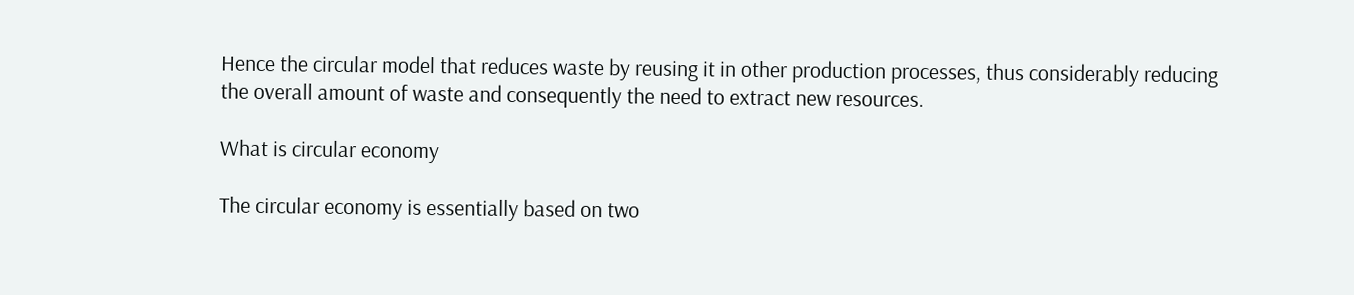Hence the circular model that reduces waste by reusing it in other production processes, thus considerably reducing the overall amount of waste and consequently the need to extract new resources.

What is circular economy

The circular economy is essentially based on two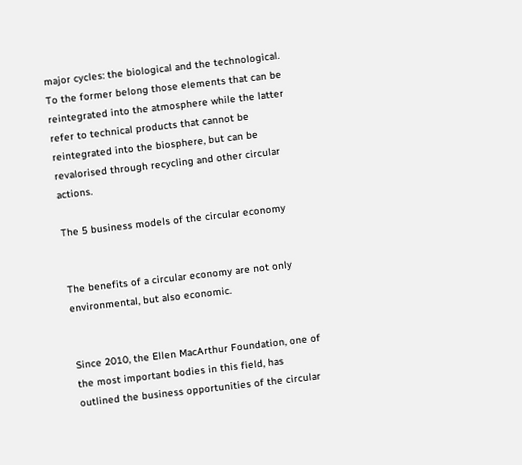major cycles: the biological and the technological. To the former belong those elements that can be reintegrated into the atmosphere while the latter refer to technical products that cannot be reintegrated into the biosphere, but can be revalorised through recycling and other circular actions.

The 5 business models of the circular economy


The benefits of a circular economy are not only environmental, but also economic.


Since 2010, the Ellen MacArthur Foundation, one of the most important bodies in this field, has outlined the business opportunities of the circular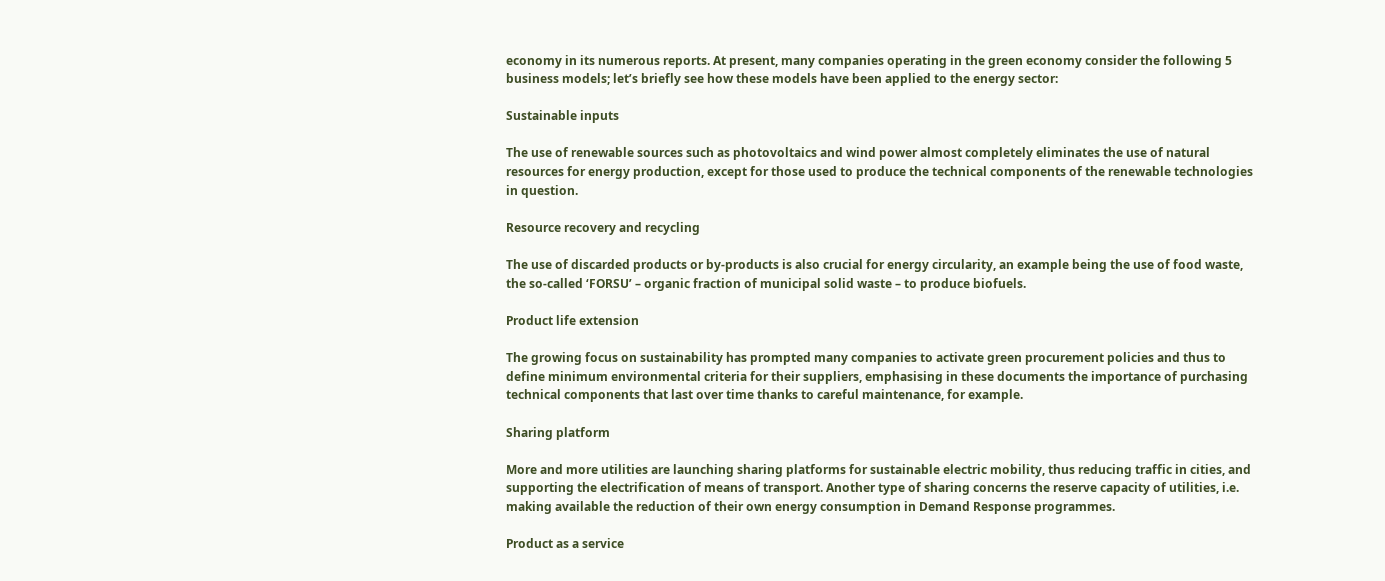economy in its numerous reports. At present, many companies operating in the green economy consider the following 5 business models; let’s briefly see how these models have been applied to the energy sector:

Sustainable inputs

The use of renewable sources such as photovoltaics and wind power almost completely eliminates the use of natural resources for energy production, except for those used to produce the technical components of the renewable technologies in question.

Resource recovery and recycling

The use of discarded products or by-products is also crucial for energy circularity, an example being the use of food waste, the so-called ‘FORSU’ – organic fraction of municipal solid waste – to produce biofuels.

Product life extension

The growing focus on sustainability has prompted many companies to activate green procurement policies and thus to define minimum environmental criteria for their suppliers, emphasising in these documents the importance of purchasing technical components that last over time thanks to careful maintenance, for example.

Sharing platform

More and more utilities are launching sharing platforms for sustainable electric mobility, thus reducing traffic in cities, and supporting the electrification of means of transport. Another type of sharing concerns the reserve capacity of utilities, i.e. making available the reduction of their own energy consumption in Demand Response programmes.

Product as a service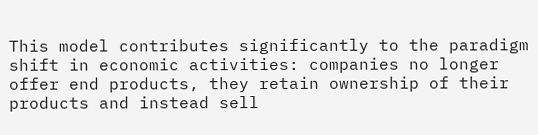This model contributes significantly to the paradigm shift in economic activities: companies no longer offer end products, they retain ownership of their products and instead sell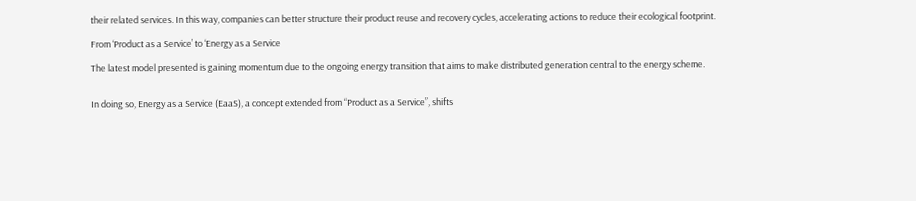their related services. In this way, companies can better structure their product reuse and recovery cycles, accelerating actions to reduce their ecological footprint.

From ‘Product as a Service’ to ‘Energy as a Service

The latest model presented is gaining momentum due to the ongoing energy transition that aims to make distributed generation central to the energy scheme.


In doing so, Energy as a Service (EaaS), a concept extended from “Product as a Service”, shifts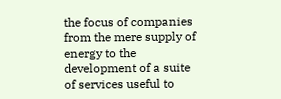the focus of companies from the mere supply of energy to the development of a suite of services useful to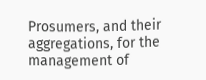Prosumers, and their aggregations, for the management of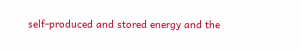self-produced and stored energy and the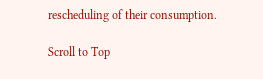rescheduling of their consumption.

Scroll to Top